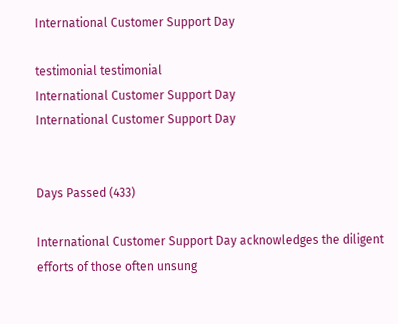International Customer Support Day

testimonial testimonial
International Customer Support Day
International Customer Support Day


Days Passed (433)

International Customer Support Day acknowledges the diligent efforts of those often unsung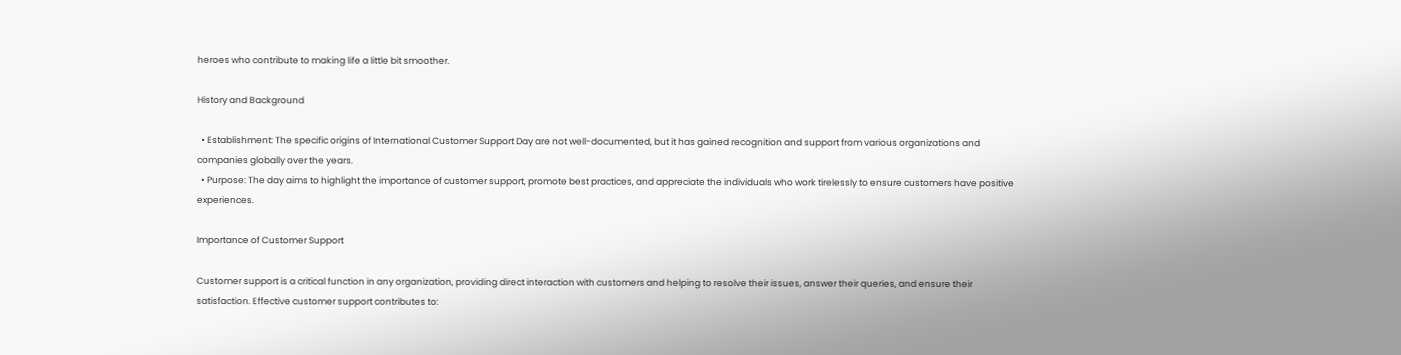heroes who contribute to making life a little bit smoother.

History and Background

  • Establishment: The specific origins of International Customer Support Day are not well-documented, but it has gained recognition and support from various organizations and companies globally over the years.
  • Purpose: The day aims to highlight the importance of customer support, promote best practices, and appreciate the individuals who work tirelessly to ensure customers have positive experiences.

Importance of Customer Support

Customer support is a critical function in any organization, providing direct interaction with customers and helping to resolve their issues, answer their queries, and ensure their satisfaction. Effective customer support contributes to: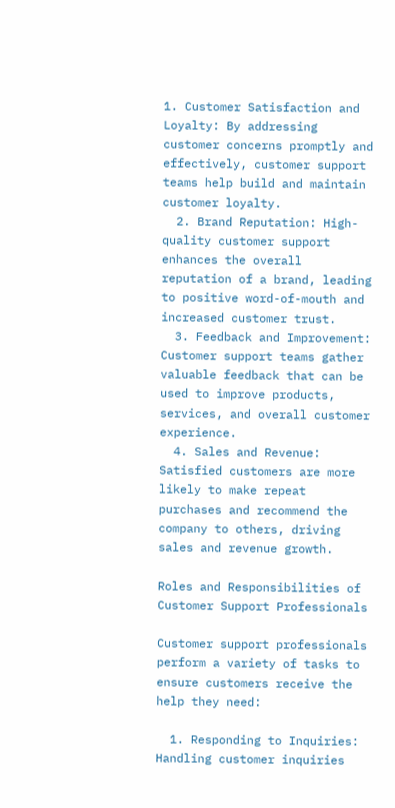1. Customer Satisfaction and Loyalty: By addressing customer concerns promptly and effectively, customer support teams help build and maintain customer loyalty.
  2. Brand Reputation: High-quality customer support enhances the overall reputation of a brand, leading to positive word-of-mouth and increased customer trust.
  3. Feedback and Improvement: Customer support teams gather valuable feedback that can be used to improve products, services, and overall customer experience.
  4. Sales and Revenue: Satisfied customers are more likely to make repeat purchases and recommend the company to others, driving sales and revenue growth.

Roles and Responsibilities of Customer Support Professionals

Customer support professionals perform a variety of tasks to ensure customers receive the help they need:

  1. Responding to Inquiries: Handling customer inquiries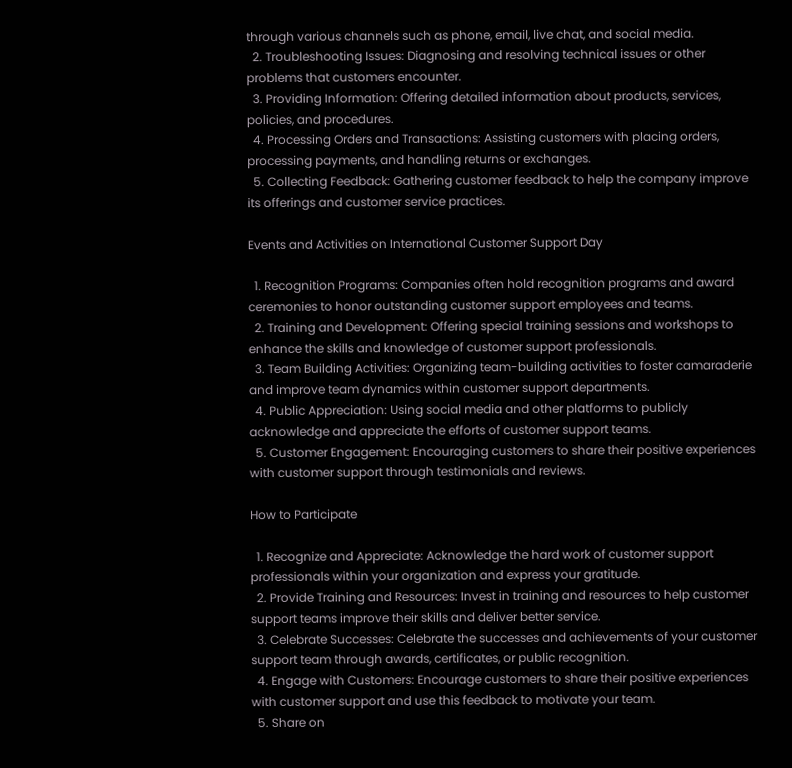through various channels such as phone, email, live chat, and social media.
  2. Troubleshooting Issues: Diagnosing and resolving technical issues or other problems that customers encounter.
  3. Providing Information: Offering detailed information about products, services, policies, and procedures.
  4. Processing Orders and Transactions: Assisting customers with placing orders, processing payments, and handling returns or exchanges.
  5. Collecting Feedback: Gathering customer feedback to help the company improve its offerings and customer service practices.

Events and Activities on International Customer Support Day

  1. Recognition Programs: Companies often hold recognition programs and award ceremonies to honor outstanding customer support employees and teams.
  2. Training and Development: Offering special training sessions and workshops to enhance the skills and knowledge of customer support professionals.
  3. Team Building Activities: Organizing team-building activities to foster camaraderie and improve team dynamics within customer support departments.
  4. Public Appreciation: Using social media and other platforms to publicly acknowledge and appreciate the efforts of customer support teams.
  5. Customer Engagement: Encouraging customers to share their positive experiences with customer support through testimonials and reviews.

How to Participate

  1. Recognize and Appreciate: Acknowledge the hard work of customer support professionals within your organization and express your gratitude.
  2. Provide Training and Resources: Invest in training and resources to help customer support teams improve their skills and deliver better service.
  3. Celebrate Successes: Celebrate the successes and achievements of your customer support team through awards, certificates, or public recognition.
  4. Engage with Customers: Encourage customers to share their positive experiences with customer support and use this feedback to motivate your team.
  5. Share on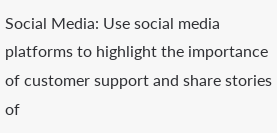Social Media: Use social media platforms to highlight the importance of customer support and share stories of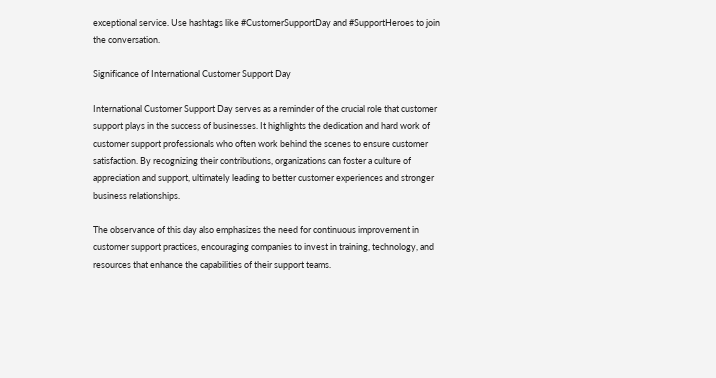exceptional service. Use hashtags like #CustomerSupportDay and #SupportHeroes to join the conversation.

Significance of International Customer Support Day

International Customer Support Day serves as a reminder of the crucial role that customer support plays in the success of businesses. It highlights the dedication and hard work of customer support professionals who often work behind the scenes to ensure customer satisfaction. By recognizing their contributions, organizations can foster a culture of appreciation and support, ultimately leading to better customer experiences and stronger business relationships.

The observance of this day also emphasizes the need for continuous improvement in customer support practices, encouraging companies to invest in training, technology, and resources that enhance the capabilities of their support teams.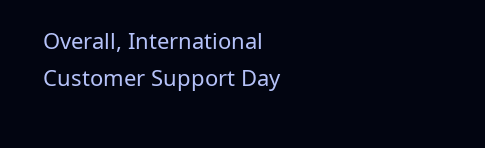Overall, International Customer Support Day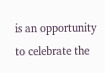is an opportunity to celebrate the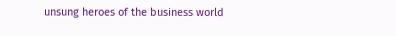unsung heroes of the business world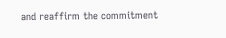and reaffirm the commitment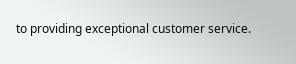to providing exceptional customer service.